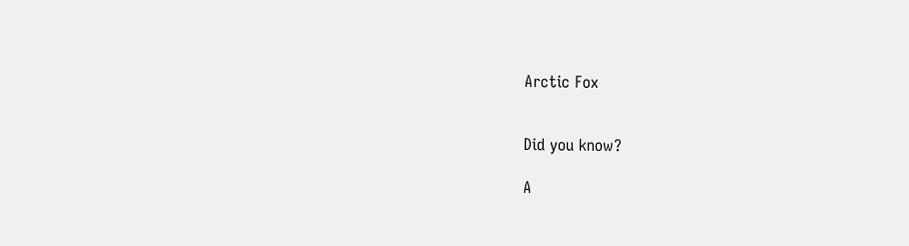Arctic Fox


Did you know?

A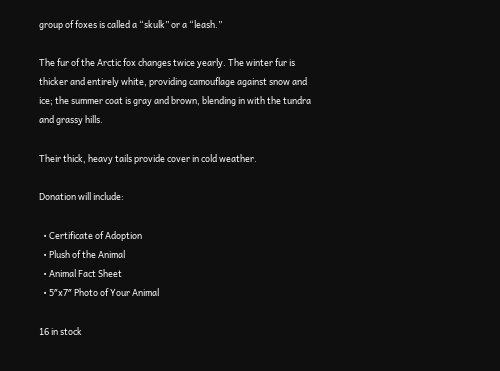group of foxes is called a “skulk” or a “leash.”

The fur of the Arctic fox changes twice yearly. The winter fur is thicker and entirely white, providing camouflage against snow and ice; the summer coat is gray and brown, blending in with the tundra and grassy hills.

Their thick, heavy tails provide cover in cold weather.

Donation will include:

  • Certificate of Adoption
  • Plush of the Animal
  • Animal Fact Sheet
  • 5″x7″ Photo of Your Animal

16 in stock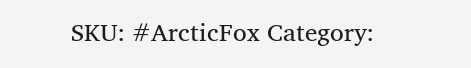SKU: #ArcticFox Category: